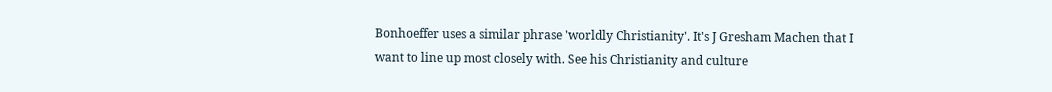Bonhoeffer uses a similar phrase 'worldly Christianity'. It's J Gresham Machen that I want to line up most closely with. See his Christianity and culture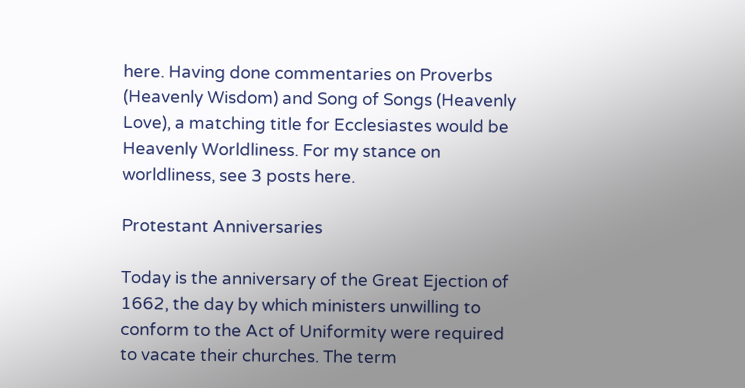here. Having done commentaries on Proverbs (Heavenly Wisdom) and Song of Songs (Heavenly Love), a matching title for Ecclesiastes would be Heavenly Worldliness. For my stance on worldliness, see 3 posts here.

Protestant Anniversaries

Today is the anniversary of the Great Ejection of 1662, the day by which ministers unwilling to conform to the Act of Uniformity were required to vacate their churches. The term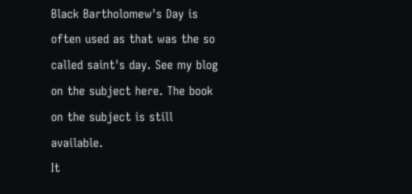Black Bartholomew's Day is often used as that was the so called saint's day. See my blog on the subject here. The book on the subject is still available.
It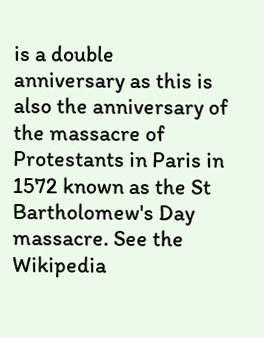is a double anniversary as this is also the anniversary of the massacre of Protestants in Paris in 1572 known as the St Bartholomew's Day massacre. See the Wikipedia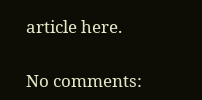article here.

No comments: